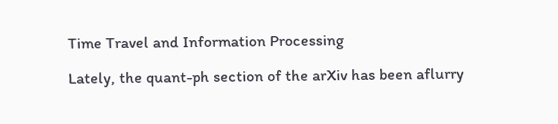Time Travel and Information Processing

Lately, the quant-ph section of the arXiv has been aflurry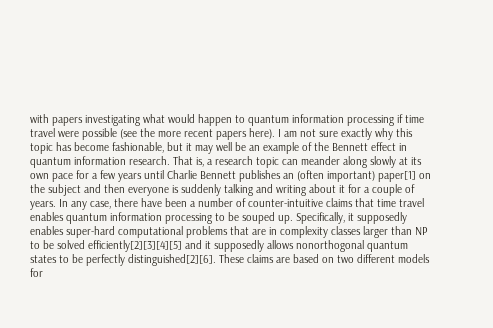with papers investigating what would happen to quantum information processing if time travel were possible (see the more recent papers here). I am not sure exactly why this topic has become fashionable, but it may well be an example of the Bennett effect in quantum information research. That is, a research topic can meander along slowly at its own pace for a few years until Charlie Bennett publishes an (often important) paper[1] on the subject and then everyone is suddenly talking and writing about it for a couple of years. In any case, there have been a number of counter-intuitive claims that time travel enables quantum information processing to be souped up. Specifically, it supposedly enables super-hard computational problems that are in complexity classes larger than NP to be solved efficiently[2][3][4][5] and it supposedly allows nonorthogonal quantum states to be perfectly distinguished[2][6]. These claims are based on two different models for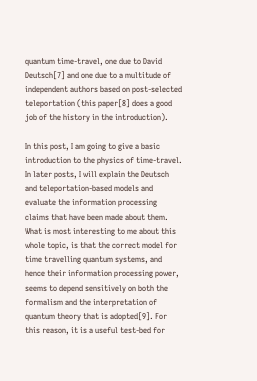quantum time-travel, one due to David Deutsch[7] and one due to a multitude of independent authors based on post-selected teleportation (this paper[8] does a good job of the history in the introduction).

In this post, I am going to give a basic introduction to the physics of time-travel. In later posts, I will explain the Deutsch and teleportation-based models and evaluate the information processing claims that have been made about them. What is most interesting to me about this whole topic, is that the correct model for time travelling quantum systems, and hence their information processing power, seems to depend sensitively on both the formalism and the interpretation of quantum theory that is adopted[9]. For this reason, it is a useful test-bed for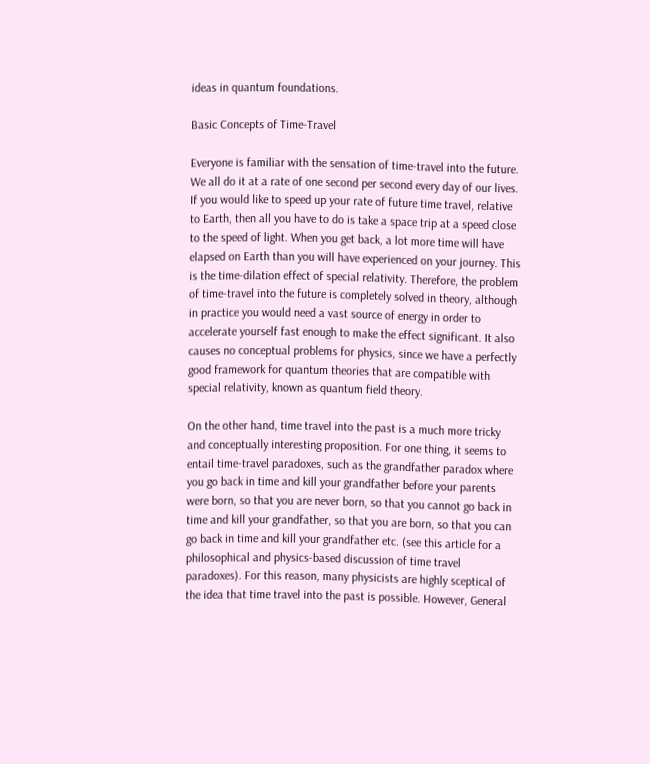ideas in quantum foundations.

Basic Concepts of Time-Travel

Everyone is familiar with the sensation of time-travel into the future. We all do it at a rate of one second per second every day of our lives. If you would like to speed up your rate of future time travel, relative to Earth, then all you have to do is take a space trip at a speed close to the speed of light. When you get back, a lot more time will have elapsed on Earth than you will have experienced on your journey. This is the time-dilation effect of special relativity. Therefore, the problem of time-travel into the future is completely solved in theory, although in practice you would need a vast source of energy in order to accelerate yourself fast enough to make the effect significant. It also causes no conceptual problems for physics, since we have a perfectly good framework for quantum theories that are compatible with special relativity, known as quantum field theory.

On the other hand, time travel into the past is a much more tricky and conceptually interesting proposition. For one thing, it seems to entail time-travel paradoxes, such as the grandfather paradox where you go back in time and kill your grandfather before your parents were born, so that you are never born, so that you cannot go back in time and kill your grandfather, so that you are born, so that you can go back in time and kill your grandfather etc. (see this article for a philosophical and physics-based discussion of time travel paradoxes). For this reason, many physicists are highly sceptical of the idea that time travel into the past is possible. However, General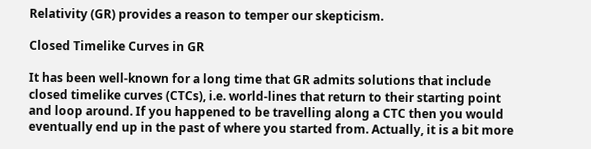Relativity (GR) provides a reason to temper our skepticism.

Closed Timelike Curves in GR

It has been well-known for a long time that GR admits solutions that include closed timelike curves (CTCs), i.e. world-lines that return to their starting point and loop around. If you happened to be travelling along a CTC then you would eventually end up in the past of where you started from. Actually, it is a bit more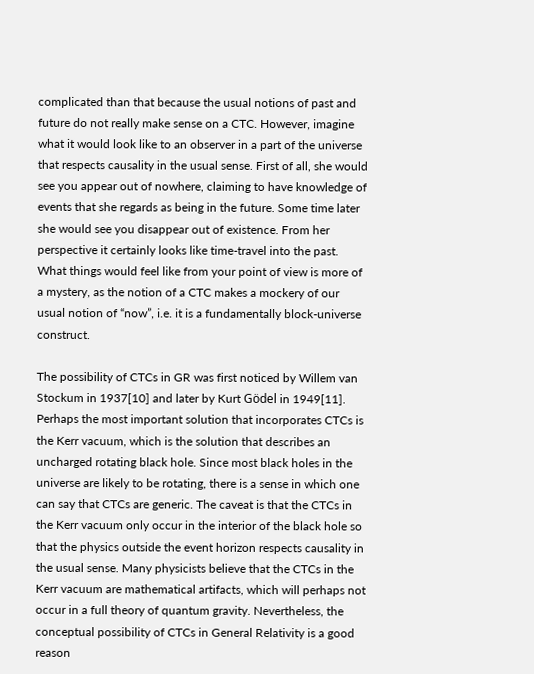complicated than that because the usual notions of past and future do not really make sense on a CTC. However, imagine what it would look like to an observer in a part of the universe that respects causality in the usual sense. First of all, she would see you appear out of nowhere, claiming to have knowledge of events that she regards as being in the future. Some time later she would see you disappear out of existence. From her perspective it certainly looks like time-travel into the past. What things would feel like from your point of view is more of a mystery, as the notion of a CTC makes a mockery of our usual notion of “now”, i.e. it is a fundamentally block-universe construct.

The possibility of CTCs in GR was first noticed by Willem van Stockum in 1937[10] and later by Kurt Gödel in 1949[11]. Perhaps the most important solution that incorporates CTCs is the Kerr vacuum, which is the solution that describes an uncharged rotating black hole. Since most black holes in the universe are likely to be rotating, there is a sense in which one can say that CTCs are generic. The caveat is that the CTCs in the Kerr vacuum only occur in the interior of the black hole so that the physics outside the event horizon respects causality in the usual sense. Many physicists believe that the CTCs in the Kerr vacuum are mathematical artifacts, which will perhaps not occur in a full theory of quantum gravity. Nevertheless, the conceptual possibility of CTCs in General Relativity is a good reason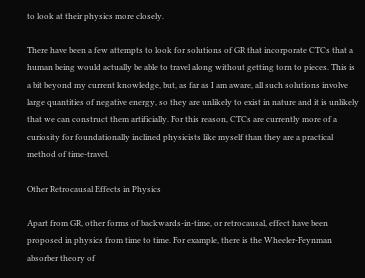to look at their physics more closely.

There have been a few attempts to look for solutions of GR that incorporate CTCs that a human being would actually be able to travel along without getting torn to pieces. This is a bit beyond my current knowledge, but, as far as I am aware, all such solutions involve large quantities of negative energy, so they are unlikely to exist in nature and it is unlikely that we can construct them artificially. For this reason, CTCs are currently more of a curiosity for foundationally inclined physicists like myself than they are a practical method of time-travel.

Other Retrocausal Effects in Physics

Apart from GR, other forms of backwards-in-time, or retrocausal, effect have been proposed in physics from time to time. For example, there is the Wheeler-Feynman absorber theory of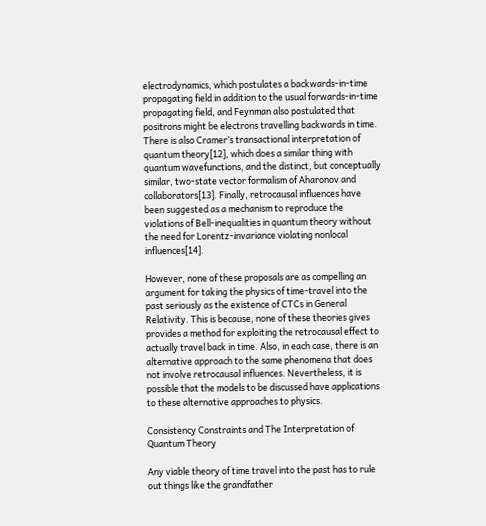electrodynamics, which postulates a backwards-in-time propagating field in addition to the usual forwards-in-time propagating field, and Feynman also postulated that positrons might be electrons travelling backwards in time. There is also Cramer’s transactional interpretation of quantum theory[12], which does a similar thing with quantum wavefunctions, and the distinct, but conceptually similar, two-state vector formalism of Aharonov and collaborators[13]. Finally, retrocausal influences have been suggested as a mechanism to reproduce the violations of Bell-inequalities in quantum theory without the need for Lorentz-invariance violating nonlocal influences[14].

However, none of these proposals are as compelling an argument for taking the physics of time-travel into the past seriously as the existence of CTCs in General Relativity. This is because, none of these theories gives provides a method for exploiting the retrocausal effect to actually travel back in time. Also, in each case, there is an alternative approach to the same phenomena that does not involve retrocausal influences. Nevertheless, it is possible that the models to be discussed have applications to these alternative approaches to physics.

Consistency Constraints and The Interpretation of Quantum Theory

Any viable theory of time travel into the past has to rule out things like the grandfather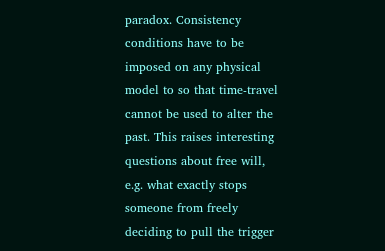paradox. Consistency conditions have to be imposed on any physical model to so that time-travel cannot be used to alter the past. This raises interesting questions about free will, e.g. what exactly stops someone from freely deciding to pull the trigger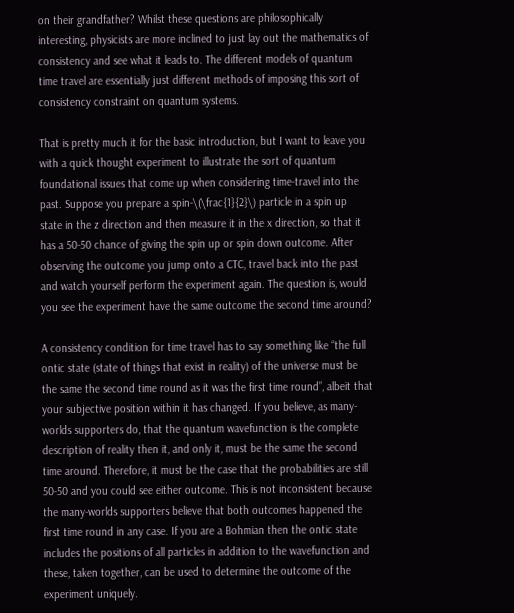on their grandfather? Whilst these questions are philosophically interesting, physicists are more inclined to just lay out the mathematics of consistency and see what it leads to. The different models of quantum time travel are essentially just different methods of imposing this sort of consistency constraint on quantum systems.

That is pretty much it for the basic introduction, but I want to leave you with a quick thought experiment to illustrate the sort of quantum foundational issues that come up when considering time-travel into the past. Suppose you prepare a spin-\(\frac{1}{2}\) particle in a spin up state in the z direction and then measure it in the x direction, so that it has a 50-50 chance of giving the spin up or spin down outcome. After observing the outcome you jump onto a CTC, travel back into the past and watch yourself perform the experiment again. The question is, would you see the experiment have the same outcome the second time around?

A consistency condition for time travel has to say something like “the full ontic state (state of things that exist in reality) of the universe must be the same the second time round as it was the first time round”, albeit that your subjective position within it has changed. If you believe, as many-worlds supporters do, that the quantum wavefunction is the complete description of reality then it, and only it, must be the same the second time around. Therefore, it must be the case that the probabilities are still 50-50 and you could see either outcome. This is not inconsistent because the many-worlds supporters believe that both outcomes happened the first time round in any case. If you are a Bohmian then the ontic state includes the positions of all particles in addition to the wavefunction and these, taken together, can be used to determine the outcome of the experiment uniquely.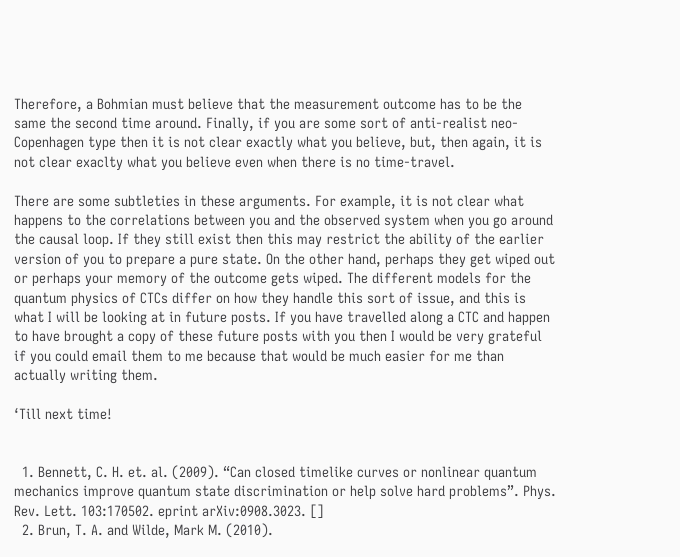Therefore, a Bohmian must believe that the measurement outcome has to be the same the second time around. Finally, if you are some sort of anti-realist neo-Copenhagen type then it is not clear exactly what you believe, but, then again, it is not clear exaclty what you believe even when there is no time-travel.

There are some subtleties in these arguments. For example, it is not clear what happens to the correlations between you and the observed system when you go around the causal loop. If they still exist then this may restrict the ability of the earlier version of you to prepare a pure state. On the other hand, perhaps they get wiped out or perhaps your memory of the outcome gets wiped. The different models for the quantum physics of CTCs differ on how they handle this sort of issue, and this is what I will be looking at in future posts. If you have travelled along a CTC and happen to have brought a copy of these future posts with you then I would be very grateful if you could email them to me because that would be much easier for me than actually writing them.

‘Till next time!


  1. Bennett, C. H. et. al. (2009). “Can closed timelike curves or nonlinear quantum mechanics improve quantum state discrimination or help solve hard problems”. Phys. Rev. Lett. 103:170502. eprint arXiv:0908.3023. []
  2. Brun, T. A. and Wilde, Mark M. (2010).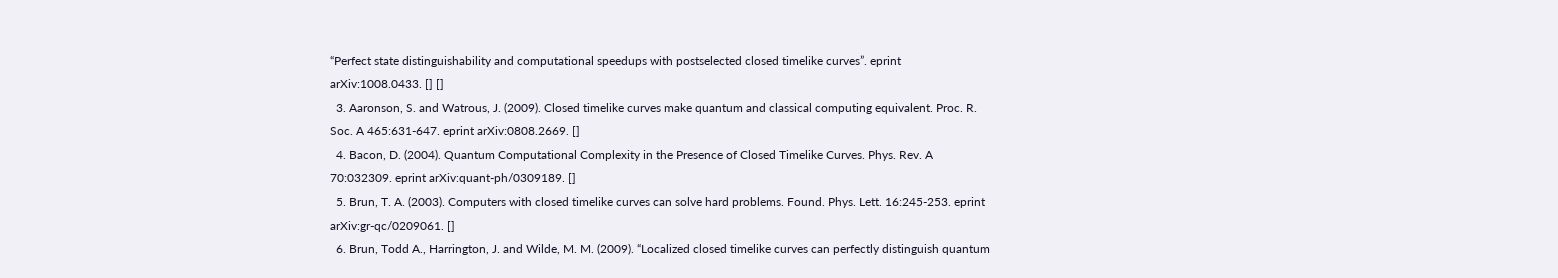“Perfect state distinguishability and computational speedups with postselected closed timelike curves”. eprint arXiv:1008.0433. [] []
  3. Aaronson, S. and Watrous, J. (2009). Closed timelike curves make quantum and classical computing equivalent. Proc. R. Soc. A 465:631-647. eprint arXiv:0808.2669. []
  4. Bacon, D. (2004). Quantum Computational Complexity in the Presence of Closed Timelike Curves. Phys. Rev. A 70:032309. eprint arXiv:quant-ph/0309189. []
  5. Brun, T. A. (2003). Computers with closed timelike curves can solve hard problems. Found. Phys. Lett. 16:245-253. eprint arXiv:gr-qc/0209061. []
  6. Brun, Todd A., Harrington, J. and Wilde, M. M. (2009). “Localized closed timelike curves can perfectly distinguish quantum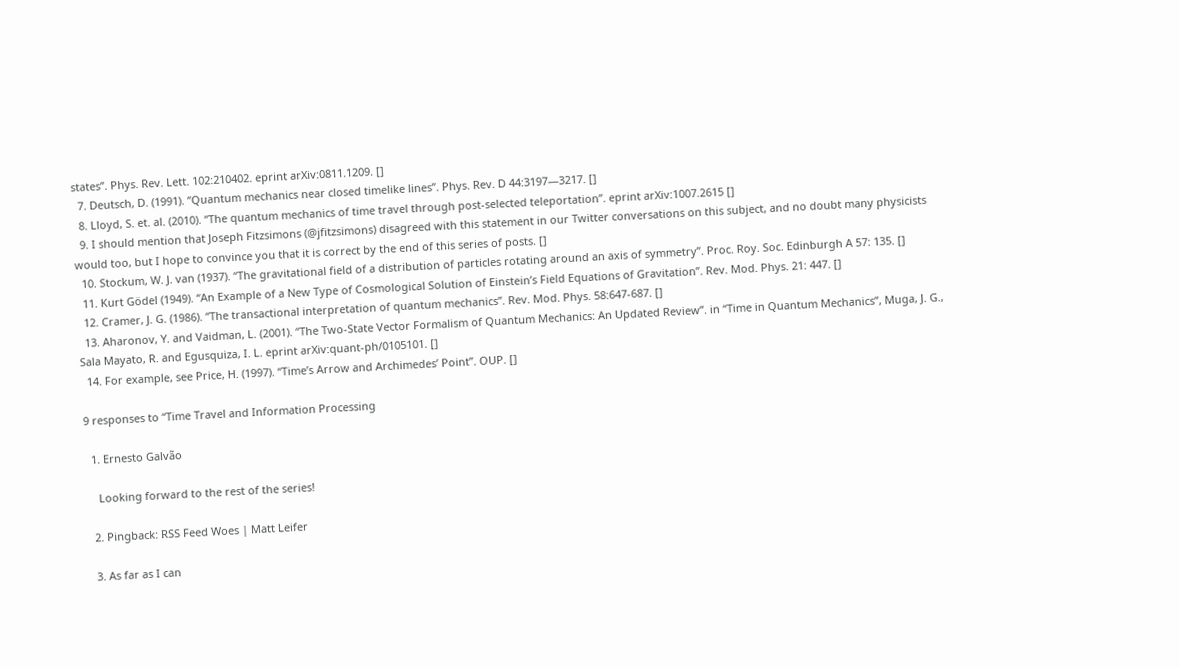states”. Phys. Rev. Lett. 102:210402. eprint arXiv:0811.1209. []
  7. Deutsch, D. (1991). “Quantum mechanics near closed timelike lines”. Phys. Rev. D 44:3197—3217. []
  8. Lloyd, S. et. al. (2010). “The quantum mechanics of time travel through post-selected teleportation”. eprint arXiv:1007.2615 []
  9. I should mention that Joseph Fitzsimons (@jfitzsimons) disagreed with this statement in our Twitter conversations on this subject, and no doubt many physicists would too, but I hope to convince you that it is correct by the end of this series of posts. []
  10. Stockum, W. J. van (1937). “The gravitational field of a distribution of particles rotating around an axis of symmetry”. Proc. Roy. Soc. Edinburgh A 57: 135. []
  11. Kurt Gödel (1949). “An Example of a New Type of Cosmological Solution of Einstein’s Field Equations of Gravitation”. Rev. Mod. Phys. 21: 447. []
  12. Cramer, J. G. (1986). “The transactional interpretation of quantum mechanics”. Rev. Mod. Phys. 58:647-687. []
  13. Aharonov, Y. and Vaidman, L. (2001). “The Two-State Vector Formalism of Quantum Mechanics: An Updated Review”. in “Time in Quantum Mechanics”, Muga, J. G., Sala Mayato, R. and Egusquiza, I. L. eprint arXiv:quant-ph/0105101. []
  14. For example, see Price, H. (1997). “Time’s Arrow and Archimedes’ Point”. OUP. []

9 responses to “Time Travel and Information Processing

  1. Ernesto Galvão

    Looking forward to the rest of the series!

  2. Pingback: RSS Feed Woes | Matt Leifer

  3. As far as I can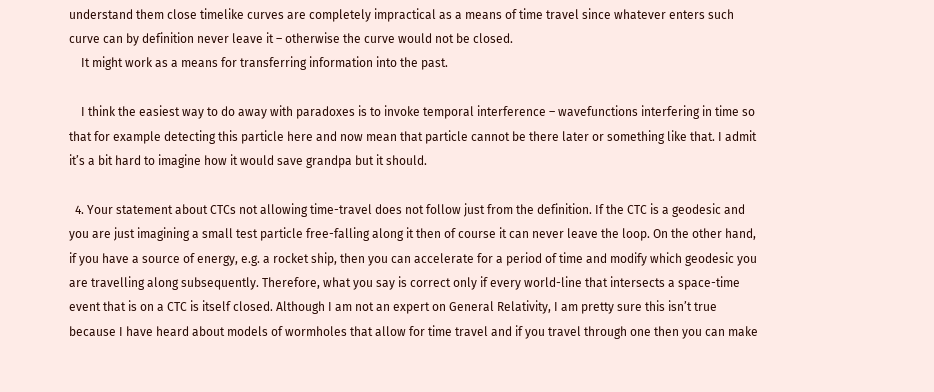understand them close timelike curves are completely impractical as a means of time travel since whatever enters such curve can by definition never leave it – otherwise the curve would not be closed.
    It might work as a means for transferring information into the past.

    I think the easiest way to do away with paradoxes is to invoke temporal interference – wavefunctions interfering in time so that for example detecting this particle here and now mean that particle cannot be there later or something like that. I admit it’s a bit hard to imagine how it would save grandpa but it should.

  4. Your statement about CTCs not allowing time-travel does not follow just from the definition. If the CTC is a geodesic and you are just imagining a small test particle free-falling along it then of course it can never leave the loop. On the other hand, if you have a source of energy, e.g. a rocket ship, then you can accelerate for a period of time and modify which geodesic you are travelling along subsequently. Therefore, what you say is correct only if every world-line that intersects a space-time event that is on a CTC is itself closed. Although I am not an expert on General Relativity, I am pretty sure this isn’t true because I have heard about models of wormholes that allow for time travel and if you travel through one then you can make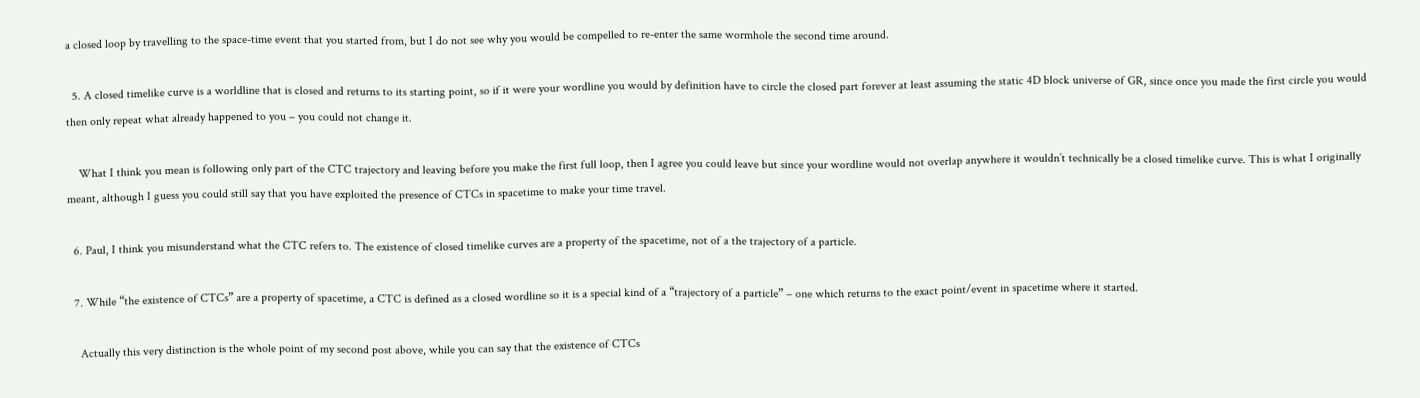a closed loop by travelling to the space-time event that you started from, but I do not see why you would be compelled to re-enter the same wormhole the second time around.

  5. A closed timelike curve is a worldline that is closed and returns to its starting point, so if it were your wordline you would by definition have to circle the closed part forever at least assuming the static 4D block universe of GR, since once you made the first circle you would then only repeat what already happened to you – you could not change it.

    What I think you mean is following only part of the CTC trajectory and leaving before you make the first full loop, then I agree you could leave but since your wordline would not overlap anywhere it wouldn’t technically be a closed timelike curve. This is what I originally meant, although I guess you could still say that you have exploited the presence of CTCs in spacetime to make your time travel.

  6. Paul, I think you misunderstand what the CTC refers to. The existence of closed timelike curves are a property of the spacetime, not of a the trajectory of a particle.

  7. While “the existence of CTCs” are a property of spacetime, a CTC is defined as a closed wordline so it is a special kind of a “trajectory of a particle” – one which returns to the exact point/event in spacetime where it started.

    Actually this very distinction is the whole point of my second post above, while you can say that the existence of CTCs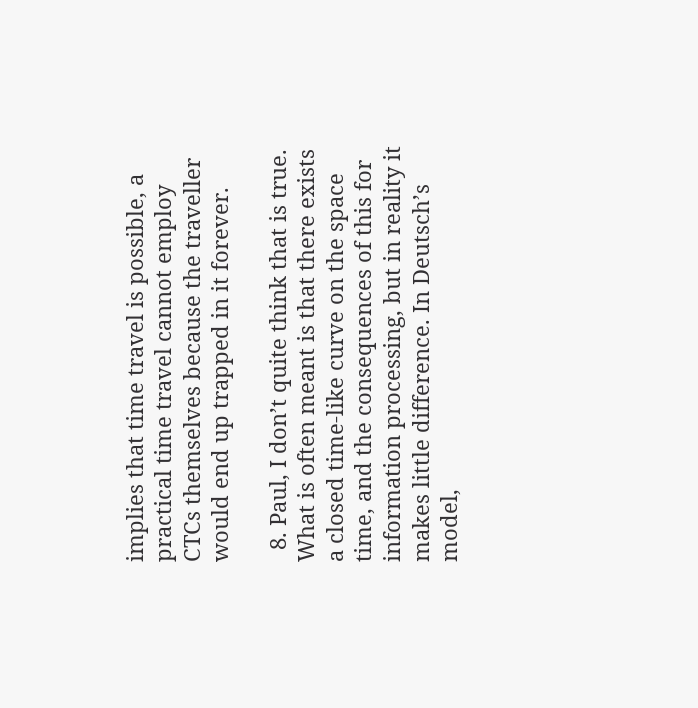implies that time travel is possible, a practical time travel cannot employ CTCs themselves because the traveller would end up trapped in it forever.

  8. Paul, I don’t quite think that is true. What is often meant is that there exists a closed time-like curve on the space time, and the consequences of this for information processing, but in reality it makes little difference. In Deutsch’s model,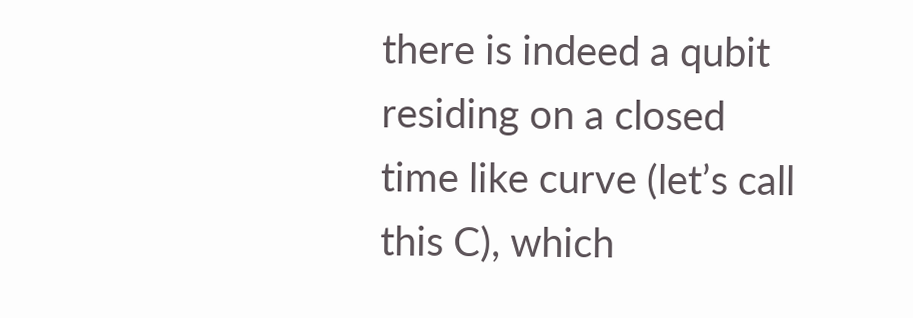there is indeed a qubit residing on a closed time like curve (let’s call this C), which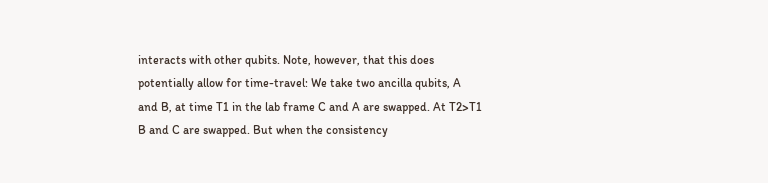interacts with other qubits. Note, however, that this does potentially allow for time-travel: We take two ancilla qubits, A and B, at time T1 in the lab frame C and A are swapped. At T2>T1 B and C are swapped. But when the consistency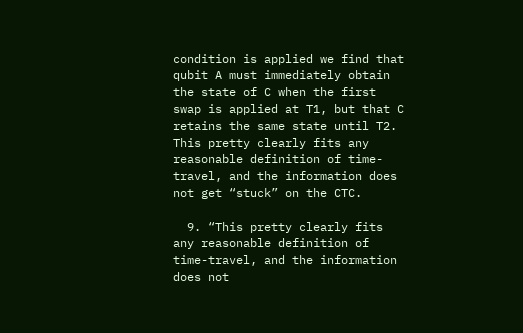condition is applied we find that qubit A must immediately obtain the state of C when the first swap is applied at T1, but that C retains the same state until T2. This pretty clearly fits any reasonable definition of time-travel, and the information does not get “stuck” on the CTC.

  9. “This pretty clearly fits any reasonable definition of time-travel, and the information does not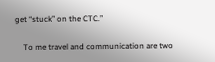get “stuck” on the CTC.”

    To me travel and communication are two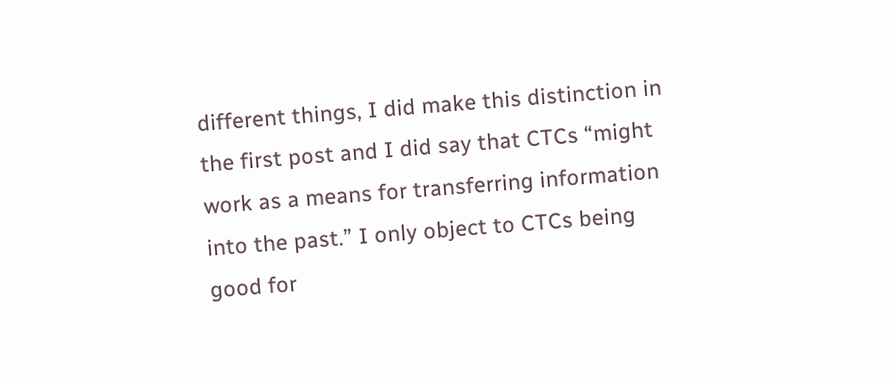different things, I did make this distinction in the first post and I did say that CTCs “might work as a means for transferring information into the past.” I only object to CTCs being good for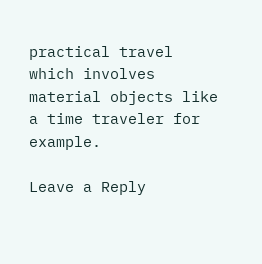practical travel which involves material objects like a time traveler for example.

Leave a Reply